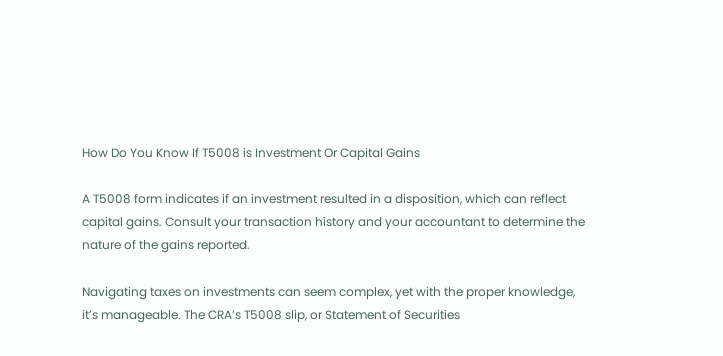How Do You Know If T5008 is Investment Or Capital Gains

A T5008 form indicates if an investment resulted in a disposition, which can reflect capital gains. Consult your transaction history and your accountant to determine the nature of the gains reported.

Navigating taxes on investments can seem complex, yet with the proper knowledge, it’s manageable. The CRA’s T5008 slip, or Statement of Securities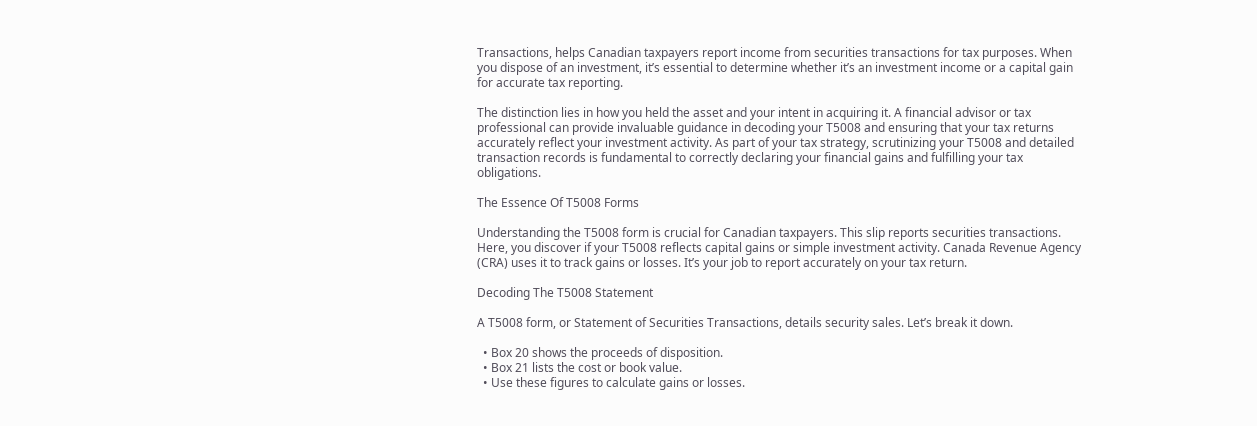Transactions, helps Canadian taxpayers report income from securities transactions for tax purposes. When you dispose of an investment, it’s essential to determine whether it’s an investment income or a capital gain for accurate tax reporting.

The distinction lies in how you held the asset and your intent in acquiring it. A financial advisor or tax professional can provide invaluable guidance in decoding your T5008 and ensuring that your tax returns accurately reflect your investment activity. As part of your tax strategy, scrutinizing your T5008 and detailed transaction records is fundamental to correctly declaring your financial gains and fulfilling your tax obligations.

The Essence Of T5008 Forms

Understanding the T5008 form is crucial for Canadian taxpayers. This slip reports securities transactions. Here, you discover if your T5008 reflects capital gains or simple investment activity. Canada Revenue Agency (CRA) uses it to track gains or losses. It’s your job to report accurately on your tax return.

Decoding The T5008 Statement

A T5008 form, or Statement of Securities Transactions, details security sales. Let’s break it down.

  • Box 20 shows the proceeds of disposition.
  • Box 21 lists the cost or book value.
  • Use these figures to calculate gains or losses.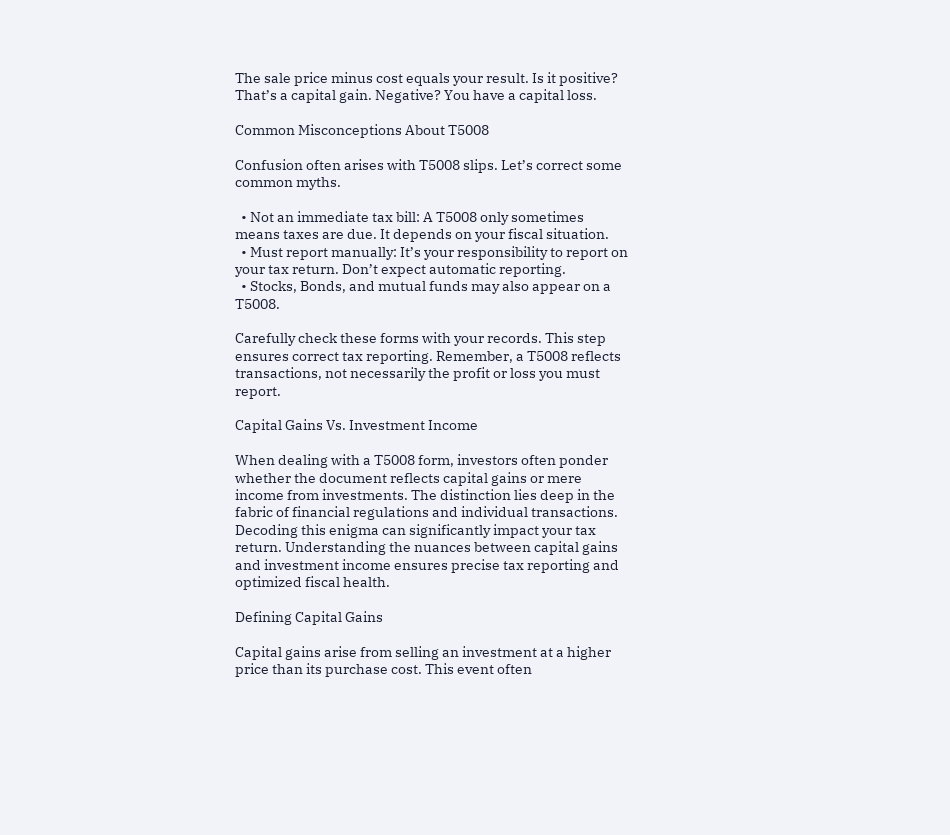The sale price minus cost equals your result. Is it positive? That’s a capital gain. Negative? You have a capital loss.

Common Misconceptions About T5008

Confusion often arises with T5008 slips. Let’s correct some common myths.

  • Not an immediate tax bill: A T5008 only sometimes means taxes are due. It depends on your fiscal situation.
  • Must report manually: It’s your responsibility to report on your tax return. Don’t expect automatic reporting.
  • Stocks, Bonds, and mutual funds may also appear on a T5008.

Carefully check these forms with your records. This step ensures correct tax reporting. Remember, a T5008 reflects transactions, not necessarily the profit or loss you must report.

Capital Gains Vs. Investment Income

When dealing with a T5008 form, investors often ponder whether the document reflects capital gains or mere income from investments. The distinction lies deep in the fabric of financial regulations and individual transactions. Decoding this enigma can significantly impact your tax return. Understanding the nuances between capital gains and investment income ensures precise tax reporting and optimized fiscal health.

Defining Capital Gains

Capital gains arise from selling an investment at a higher price than its purchase cost. This event often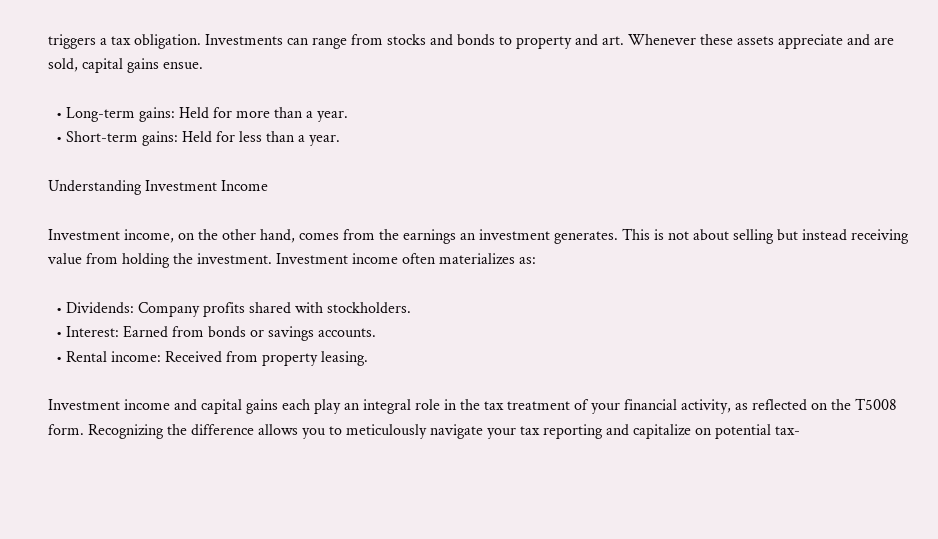triggers a tax obligation. Investments can range from stocks and bonds to property and art. Whenever these assets appreciate and are sold, capital gains ensue.

  • Long-term gains: Held for more than a year.
  • Short-term gains: Held for less than a year.

Understanding Investment Income

Investment income, on the other hand, comes from the earnings an investment generates. This is not about selling but instead receiving value from holding the investment. Investment income often materializes as:

  • Dividends: Company profits shared with stockholders.
  • Interest: Earned from bonds or savings accounts.
  • Rental income: Received from property leasing.

Investment income and capital gains each play an integral role in the tax treatment of your financial activity, as reflected on the T5008 form. Recognizing the difference allows you to meticulously navigate your tax reporting and capitalize on potential tax-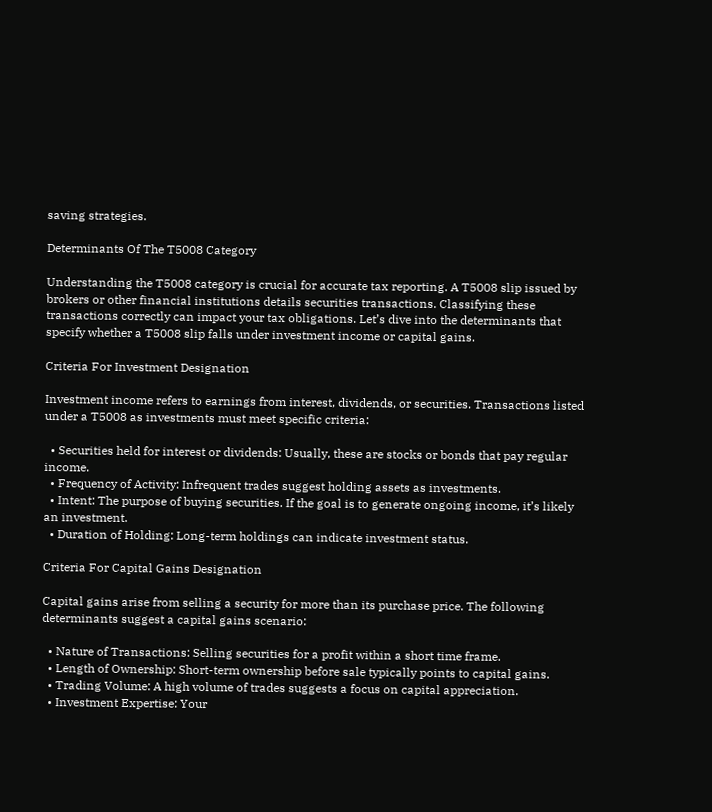saving strategies.

Determinants Of The T5008 Category

Understanding the T5008 category is crucial for accurate tax reporting. A T5008 slip issued by brokers or other financial institutions details securities transactions. Classifying these transactions correctly can impact your tax obligations. Let’s dive into the determinants that specify whether a T5008 slip falls under investment income or capital gains.

Criteria For Investment Designation

Investment income refers to earnings from interest, dividends, or securities. Transactions listed under a T5008 as investments must meet specific criteria:

  • Securities held for interest or dividends: Usually, these are stocks or bonds that pay regular income.
  • Frequency of Activity: Infrequent trades suggest holding assets as investments.
  • Intent: The purpose of buying securities. If the goal is to generate ongoing income, it’s likely an investment.
  • Duration of Holding: Long-term holdings can indicate investment status.

Criteria For Capital Gains Designation

Capital gains arise from selling a security for more than its purchase price. The following determinants suggest a capital gains scenario:

  • Nature of Transactions: Selling securities for a profit within a short time frame.
  • Length of Ownership: Short-term ownership before sale typically points to capital gains.
  • Trading Volume: A high volume of trades suggests a focus on capital appreciation.
  • Investment Expertise: Your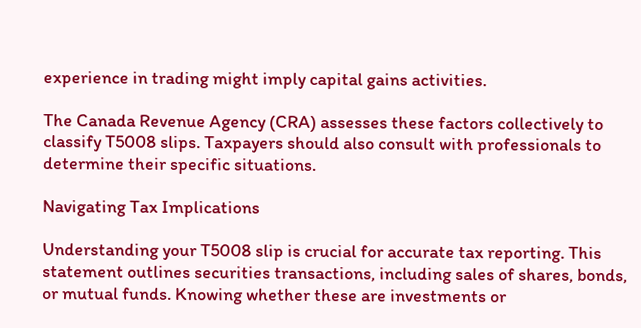experience in trading might imply capital gains activities.

The Canada Revenue Agency (CRA) assesses these factors collectively to classify T5008 slips. Taxpayers should also consult with professionals to determine their specific situations.

Navigating Tax Implications

Understanding your T5008 slip is crucial for accurate tax reporting. This statement outlines securities transactions, including sales of shares, bonds, or mutual funds. Knowing whether these are investments or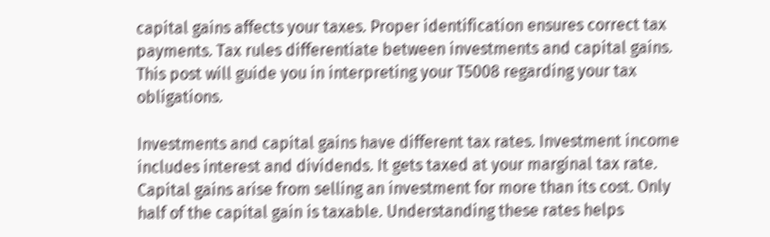capital gains affects your taxes. Proper identification ensures correct tax payments. Tax rules differentiate between investments and capital gains. This post will guide you in interpreting your T5008 regarding your tax obligations.

Investments and capital gains have different tax rates. Investment income includes interest and dividends. It gets taxed at your marginal tax rate. Capital gains arise from selling an investment for more than its cost. Only half of the capital gain is taxable. Understanding these rates helps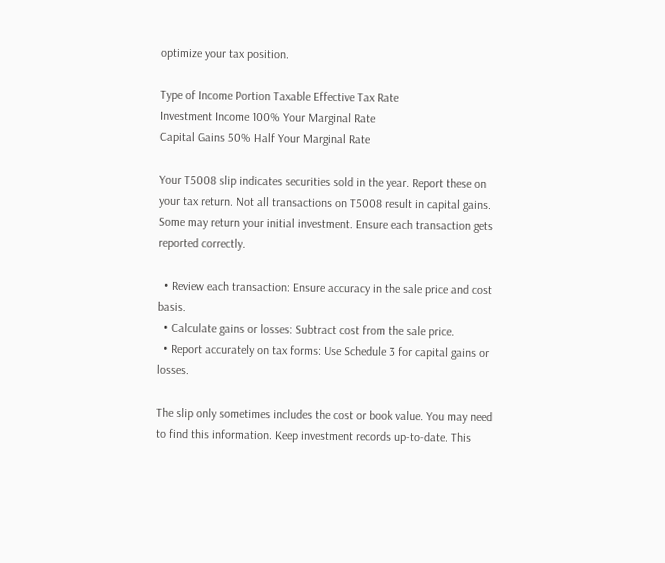optimize your tax position.

Type of Income Portion Taxable Effective Tax Rate
Investment Income 100% Your Marginal Rate
Capital Gains 50% Half Your Marginal Rate

Your T5008 slip indicates securities sold in the year. Report these on your tax return. Not all transactions on T5008 result in capital gains. Some may return your initial investment. Ensure each transaction gets reported correctly.

  • Review each transaction: Ensure accuracy in the sale price and cost basis.
  • Calculate gains or losses: Subtract cost from the sale price.
  • Report accurately on tax forms: Use Schedule 3 for capital gains or losses.

The slip only sometimes includes the cost or book value. You may need to find this information. Keep investment records up-to-date. This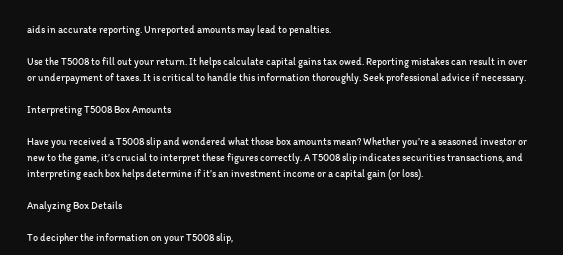aids in accurate reporting. Unreported amounts may lead to penalties.

Use the T5008 to fill out your return. It helps calculate capital gains tax owed. Reporting mistakes can result in over or underpayment of taxes. It is critical to handle this information thoroughly. Seek professional advice if necessary.

Interpreting T5008 Box Amounts

Have you received a T5008 slip and wondered what those box amounts mean? Whether you’re a seasoned investor or new to the game, it’s crucial to interpret these figures correctly. A T5008 slip indicates securities transactions, and interpreting each box helps determine if it’s an investment income or a capital gain (or loss).

Analyzing Box Details

To decipher the information on your T5008 slip,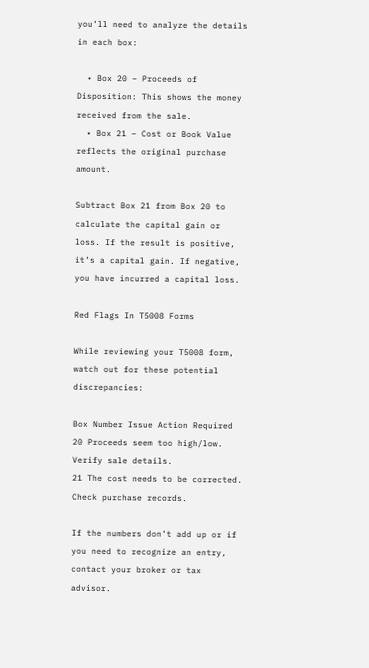you’ll need to analyze the details in each box:

  • Box 20 – Proceeds of Disposition: This shows the money received from the sale.
  • Box 21 – Cost or Book Value reflects the original purchase amount.

Subtract Box 21 from Box 20 to calculate the capital gain or loss. If the result is positive, it’s a capital gain. If negative, you have incurred a capital loss.

Red Flags In T5008 Forms

While reviewing your T5008 form, watch out for these potential discrepancies:

Box Number Issue Action Required
20 Proceeds seem too high/low. Verify sale details.
21 The cost needs to be corrected. Check purchase records.

If the numbers don’t add up or if you need to recognize an entry, contact your broker or tax advisor.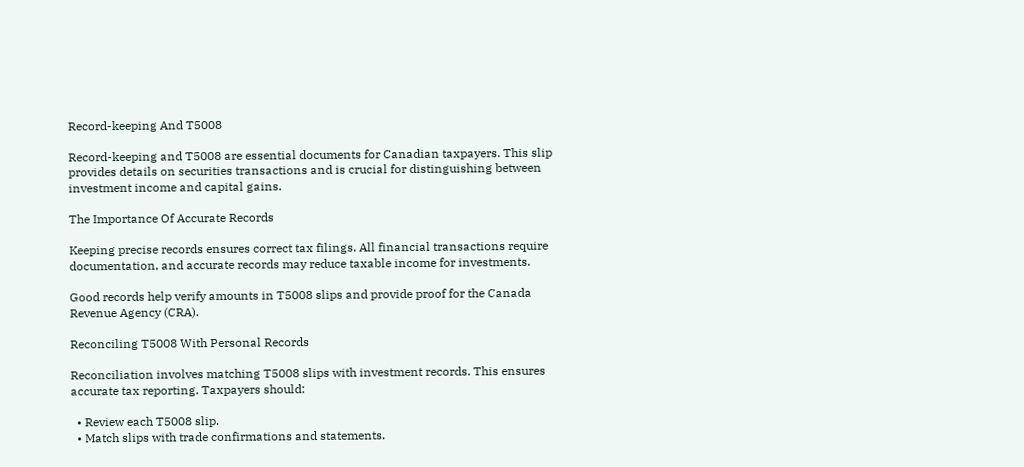Record-keeping And T5008

Record-keeping and T5008 are essential documents for Canadian taxpayers. This slip provides details on securities transactions and is crucial for distinguishing between investment income and capital gains.

The Importance Of Accurate Records

Keeping precise records ensures correct tax filings. All financial transactions require documentation, and accurate records may reduce taxable income for investments.

Good records help verify amounts in T5008 slips and provide proof for the Canada Revenue Agency (CRA).

Reconciling T5008 With Personal Records

Reconciliation involves matching T5008 slips with investment records. This ensures accurate tax reporting. Taxpayers should:

  • Review each T5008 slip.
  • Match slips with trade confirmations and statements.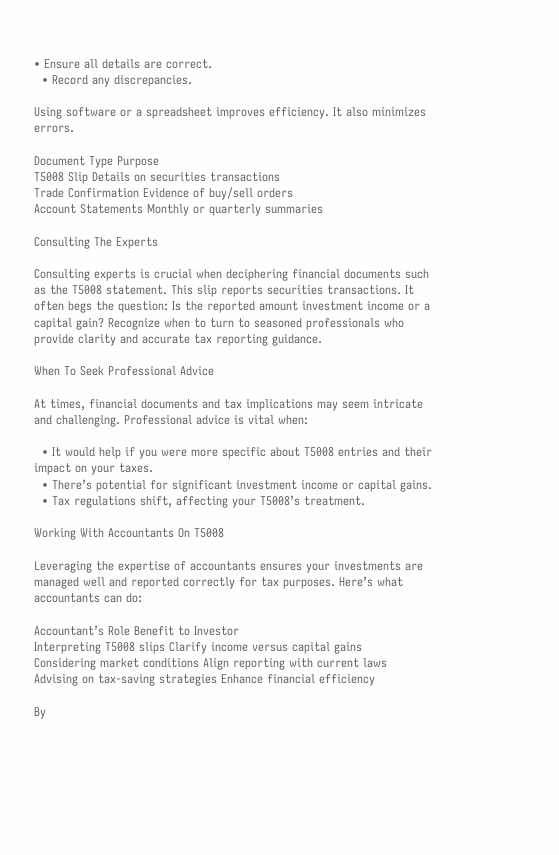• Ensure all details are correct.
  • Record any discrepancies.

Using software or a spreadsheet improves efficiency. It also minimizes errors.

Document Type Purpose
T5008 Slip Details on securities transactions
Trade Confirmation Evidence of buy/sell orders
Account Statements Monthly or quarterly summaries

Consulting The Experts

Consulting experts is crucial when deciphering financial documents such as the T5008 statement. This slip reports securities transactions. It often begs the question: Is the reported amount investment income or a capital gain? Recognize when to turn to seasoned professionals who provide clarity and accurate tax reporting guidance.

When To Seek Professional Advice

At times, financial documents and tax implications may seem intricate and challenging. Professional advice is vital when:

  • It would help if you were more specific about T5008 entries and their impact on your taxes.
  • There’s potential for significant investment income or capital gains.
  • Tax regulations shift, affecting your T5008’s treatment.

Working With Accountants On T5008

Leveraging the expertise of accountants ensures your investments are managed well and reported correctly for tax purposes. Here’s what accountants can do:

Accountant’s Role Benefit to Investor
Interpreting T5008 slips Clarify income versus capital gains
Considering market conditions Align reporting with current laws
Advising on tax-saving strategies Enhance financial efficiency

By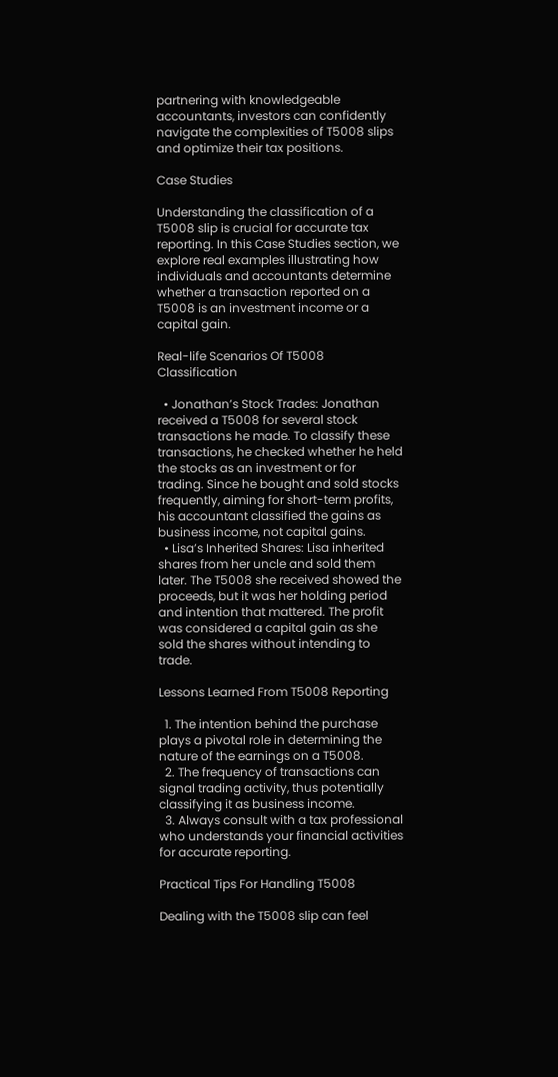partnering with knowledgeable accountants, investors can confidently navigate the complexities of T5008 slips and optimize their tax positions.

Case Studies

Understanding the classification of a T5008 slip is crucial for accurate tax reporting. In this Case Studies section, we explore real examples illustrating how individuals and accountants determine whether a transaction reported on a T5008 is an investment income or a capital gain.

Real-life Scenarios Of T5008 Classification

  • Jonathan’s Stock Trades: Jonathan received a T5008 for several stock transactions he made. To classify these transactions, he checked whether he held the stocks as an investment or for trading. Since he bought and sold stocks frequently, aiming for short-term profits, his accountant classified the gains as business income, not capital gains.
  • Lisa’s Inherited Shares: Lisa inherited shares from her uncle and sold them later. The T5008 she received showed the proceeds, but it was her holding period and intention that mattered. The profit was considered a capital gain as she sold the shares without intending to trade.

Lessons Learned From T5008 Reporting

  1. The intention behind the purchase plays a pivotal role in determining the nature of the earnings on a T5008.
  2. The frequency of transactions can signal trading activity, thus potentially classifying it as business income.
  3. Always consult with a tax professional who understands your financial activities for accurate reporting.

Practical Tips For Handling T5008

Dealing with the T5008 slip can feel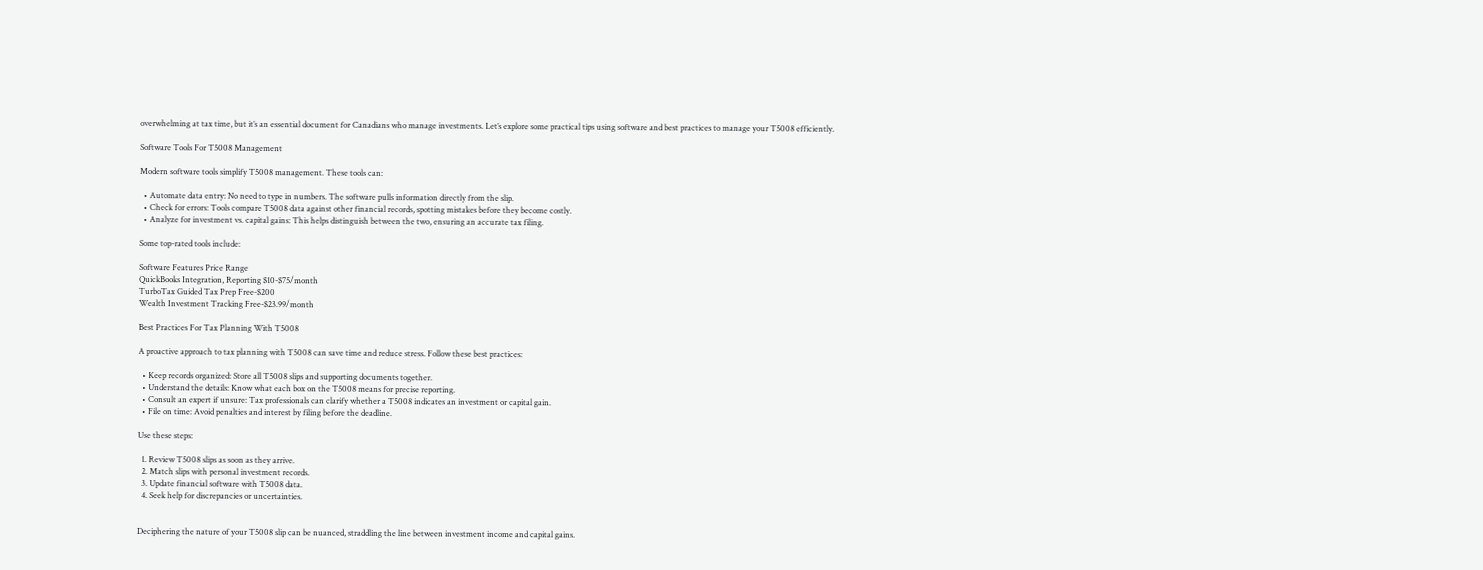overwhelming at tax time, but it’s an essential document for Canadians who manage investments. Let’s explore some practical tips using software and best practices to manage your T5008 efficiently.

Software Tools For T5008 Management

Modern software tools simplify T5008 management. These tools can:

  • Automate data entry: No need to type in numbers. The software pulls information directly from the slip.
  • Check for errors: Tools compare T5008 data against other financial records, spotting mistakes before they become costly.
  • Analyze for investment vs. capital gains: This helps distinguish between the two, ensuring an accurate tax filing.

Some top-rated tools include:

Software Features Price Range
QuickBooks Integration, Reporting $10-$75/month
TurboTax Guided Tax Prep Free-$200
Wealth Investment Tracking Free-$23.99/month

Best Practices For Tax Planning With T5008

A proactive approach to tax planning with T5008 can save time and reduce stress. Follow these best practices:

  • Keep records organized: Store all T5008 slips and supporting documents together.
  • Understand the details: Know what each box on the T5008 means for precise reporting.
  • Consult an expert if unsure: Tax professionals can clarify whether a T5008 indicates an investment or capital gain.
  • File on time: Avoid penalties and interest by filing before the deadline.

Use these steps:

  1. Review T5008 slips as soon as they arrive.
  2. Match slips with personal investment records.
  3. Update financial software with T5008 data.
  4. Seek help for discrepancies or uncertainties.


Deciphering the nature of your T5008 slip can be nuanced, straddling the line between investment income and capital gains.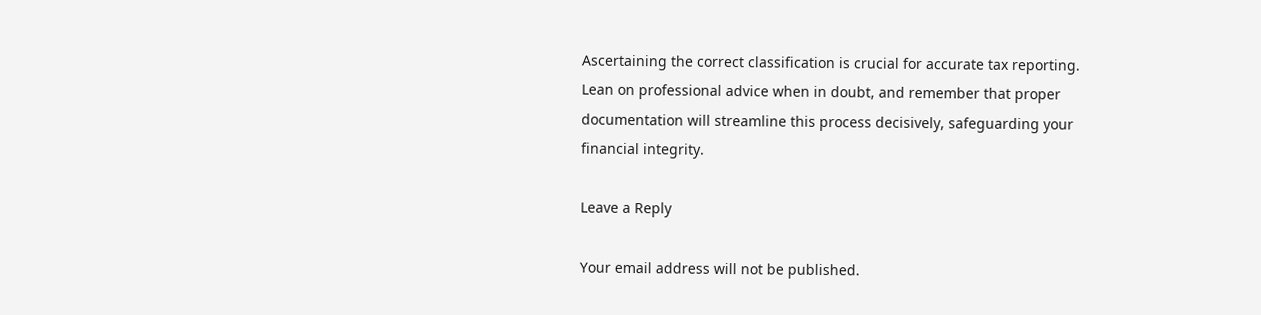Ascertaining the correct classification is crucial for accurate tax reporting. Lean on professional advice when in doubt, and remember that proper documentation will streamline this process decisively, safeguarding your financial integrity.

Leave a Reply

Your email address will not be published.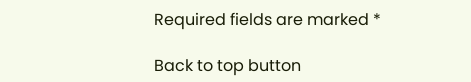Required fields are marked *

Back to top button